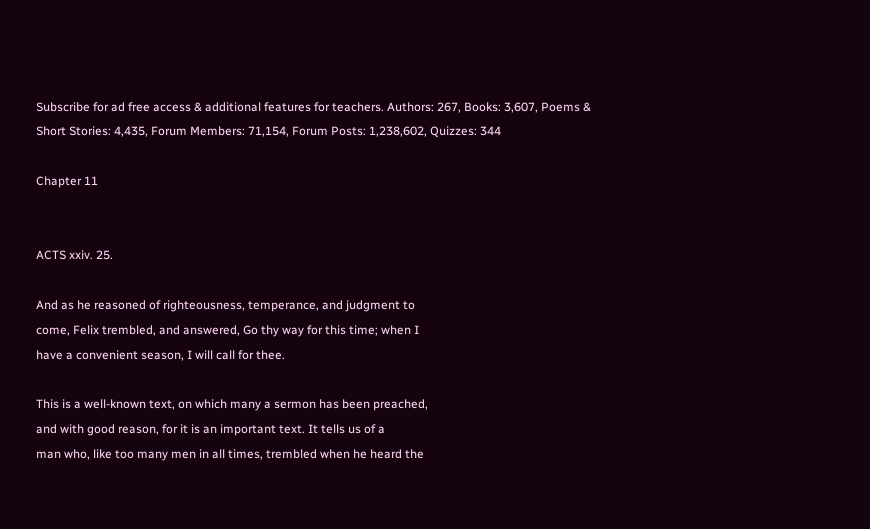Subscribe for ad free access & additional features for teachers. Authors: 267, Books: 3,607, Poems & Short Stories: 4,435, Forum Members: 71,154, Forum Posts: 1,238,602, Quizzes: 344

Chapter 11


ACTS xxiv. 25.

And as he reasoned of righteousness, temperance, and judgment to
come, Felix trembled, and answered, Go thy way for this time; when I
have a convenient season, I will call for thee.

This is a well-known text, on which many a sermon has been preached,
and with good reason, for it is an important text. It tells us of a
man who, like too many men in all times, trembled when he heard the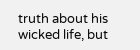truth about his wicked life, but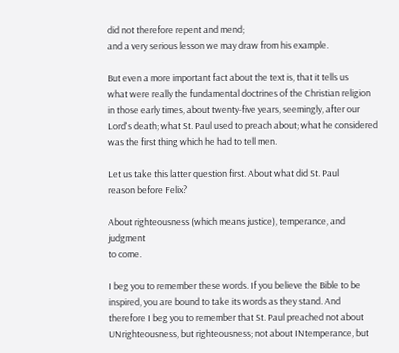did not therefore repent and mend;
and a very serious lesson we may draw from his example.

But even a more important fact about the text is, that it tells us
what were really the fundamental doctrines of the Christian religion
in those early times, about twenty-five years, seemingly, after our
Lord's death; what St. Paul used to preach about; what he considered
was the first thing which he had to tell men.

Let us take this latter question first. About what did St. Paul
reason before Felix?

About righteousness (which means justice), temperance, and judgment
to come.

I beg you to remember these words. If you believe the Bible to be
inspired, you are bound to take its words as they stand. And
therefore I beg you to remember that St. Paul preached not about
UNrighteousness, but righteousness; not about INtemperance, but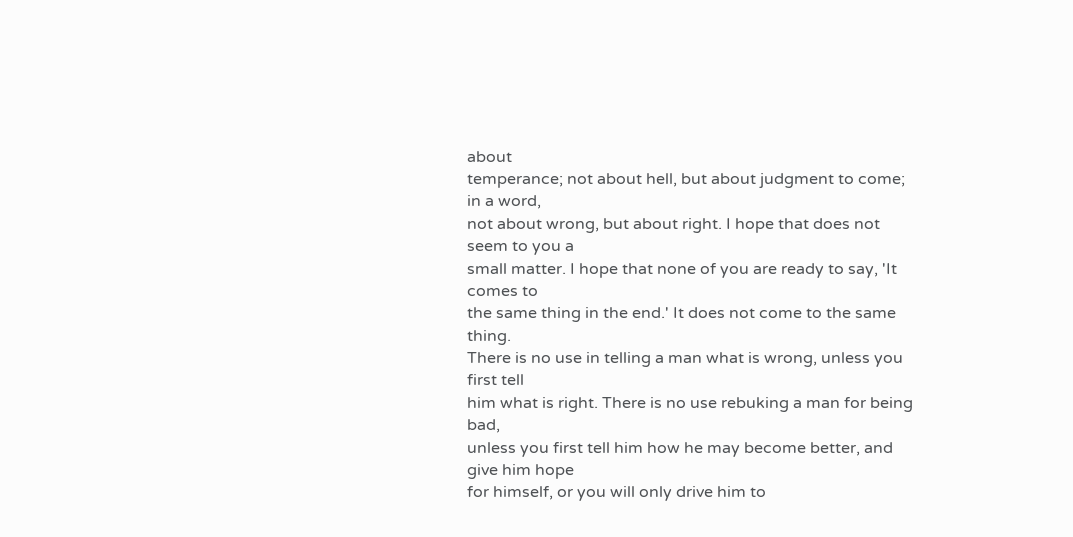about
temperance; not about hell, but about judgment to come; in a word,
not about wrong, but about right. I hope that does not seem to you a
small matter. I hope that none of you are ready to say, 'It comes to
the same thing in the end.' It does not come to the same thing.
There is no use in telling a man what is wrong, unless you first tell
him what is right. There is no use rebuking a man for being bad,
unless you first tell him how he may become better, and give him hope
for himself, or you will only drive him to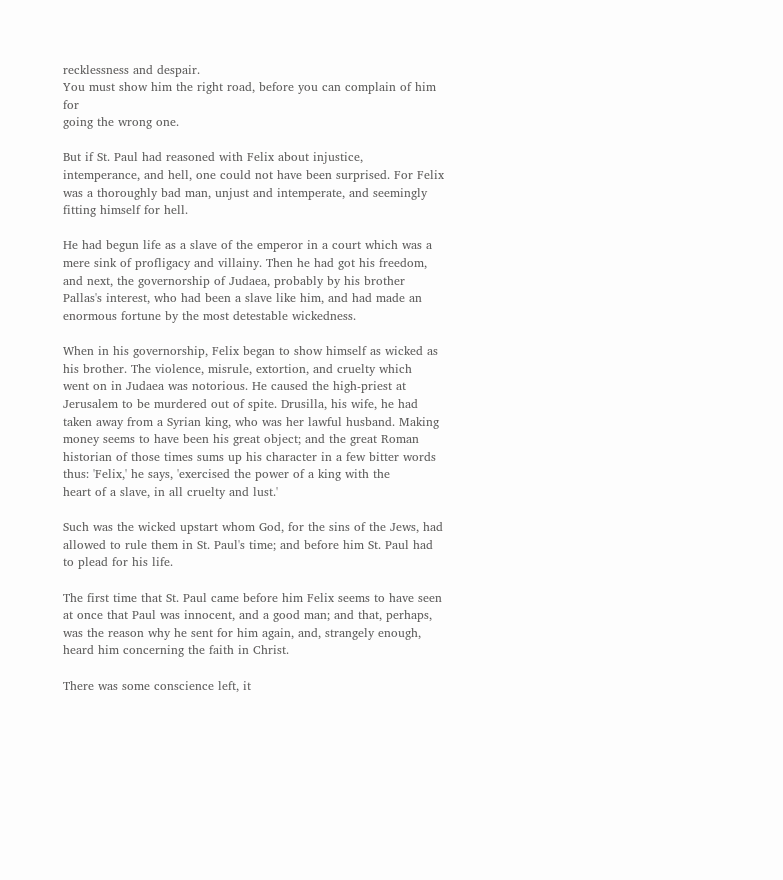recklessness and despair.
You must show him the right road, before you can complain of him for
going the wrong one.

But if St. Paul had reasoned with Felix about injustice,
intemperance, and hell, one could not have been surprised. For Felix
was a thoroughly bad man, unjust and intemperate, and seemingly
fitting himself for hell.

He had begun life as a slave of the emperor in a court which was a
mere sink of profligacy and villainy. Then he had got his freedom,
and next, the governorship of Judaea, probably by his brother
Pallas's interest, who had been a slave like him, and had made an
enormous fortune by the most detestable wickedness.

When in his governorship, Felix began to show himself as wicked as
his brother. The violence, misrule, extortion, and cruelty which
went on in Judaea was notorious. He caused the high-priest at
Jerusalem to be murdered out of spite. Drusilla, his wife, he had
taken away from a Syrian king, who was her lawful husband. Making
money seems to have been his great object; and the great Roman
historian of those times sums up his character in a few bitter words
thus: 'Felix,' he says, 'exercised the power of a king with the
heart of a slave, in all cruelty and lust.'

Such was the wicked upstart whom God, for the sins of the Jews, had
allowed to rule them in St. Paul's time; and before him St. Paul had
to plead for his life.

The first time that St. Paul came before him Felix seems to have seen
at once that Paul was innocent, and a good man; and that, perhaps,
was the reason why he sent for him again, and, strangely enough,
heard him concerning the faith in Christ.

There was some conscience left, it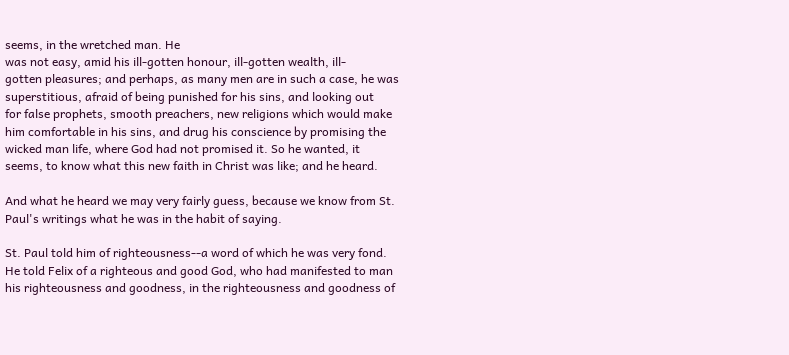seems, in the wretched man. He
was not easy, amid his ill-gotten honour, ill-gotten wealth, ill-
gotten pleasures; and perhaps, as many men are in such a case, he was
superstitious, afraid of being punished for his sins, and looking out
for false prophets, smooth preachers, new religions which would make
him comfortable in his sins, and drug his conscience by promising the
wicked man life, where God had not promised it. So he wanted, it
seems, to know what this new faith in Christ was like; and he heard.

And what he heard we may very fairly guess, because we know from St.
Paul's writings what he was in the habit of saying.

St. Paul told him of righteousness--a word of which he was very fond.
He told Felix of a righteous and good God, who had manifested to man
his righteousness and goodness, in the righteousness and goodness of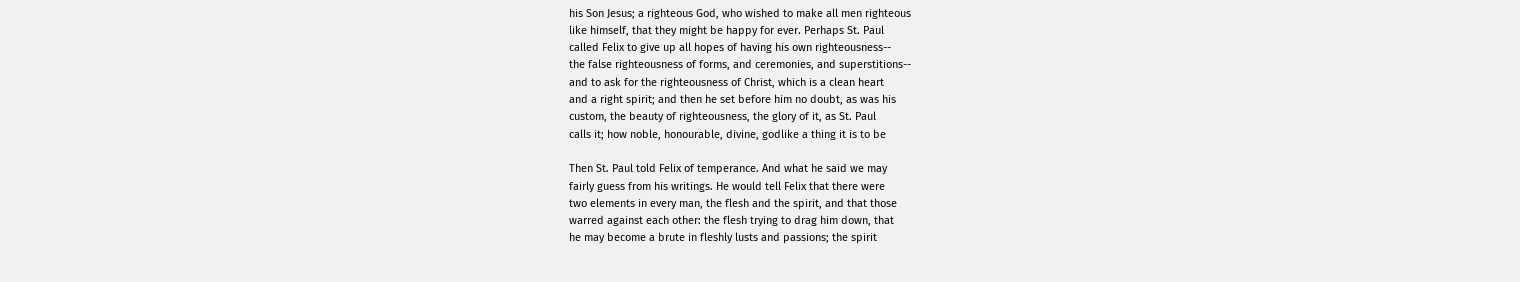his Son Jesus; a righteous God, who wished to make all men righteous
like himself, that they might be happy for ever. Perhaps St. Paul
called Felix to give up all hopes of having his own righteousness--
the false righteousness of forms, and ceremonies, and superstitions--
and to ask for the righteousness of Christ, which is a clean heart
and a right spirit; and then he set before him no doubt, as was his
custom, the beauty of righteousness, the glory of it, as St. Paul
calls it; how noble, honourable, divine, godlike a thing it is to be

Then St. Paul told Felix of temperance. And what he said we may
fairly guess from his writings. He would tell Felix that there were
two elements in every man, the flesh and the spirit, and that those
warred against each other: the flesh trying to drag him down, that
he may become a brute in fleshly lusts and passions; the spirit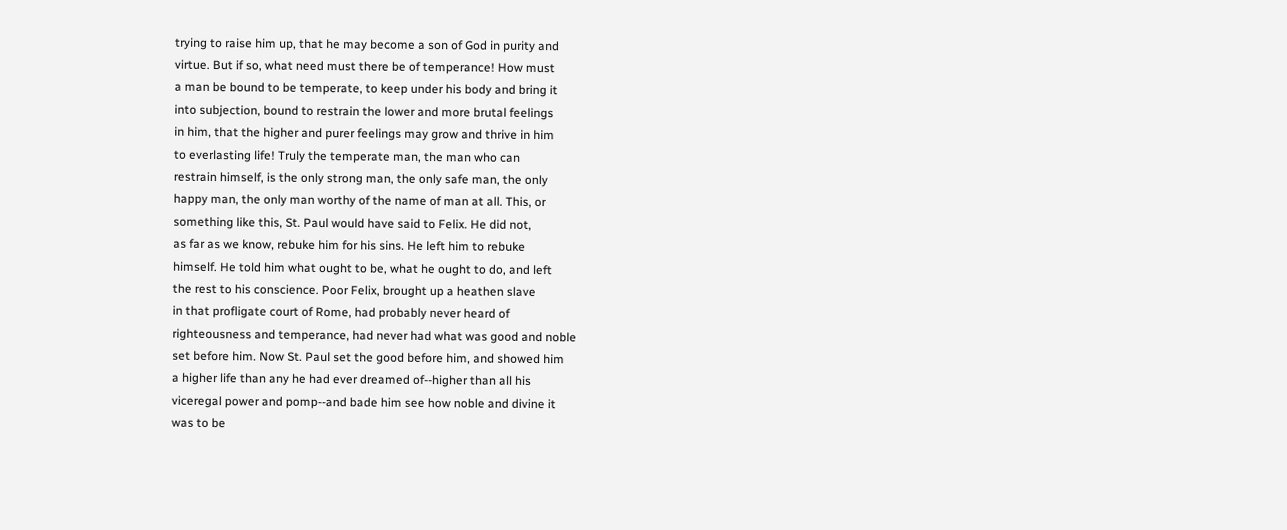trying to raise him up, that he may become a son of God in purity and
virtue. But if so, what need must there be of temperance! How must
a man be bound to be temperate, to keep under his body and bring it
into subjection, bound to restrain the lower and more brutal feelings
in him, that the higher and purer feelings may grow and thrive in him
to everlasting life! Truly the temperate man, the man who can
restrain himself, is the only strong man, the only safe man, the only
happy man, the only man worthy of the name of man at all. This, or
something like this, St. Paul would have said to Felix. He did not,
as far as we know, rebuke him for his sins. He left him to rebuke
himself. He told him what ought to be, what he ought to do, and left
the rest to his conscience. Poor Felix, brought up a heathen slave
in that profligate court of Rome, had probably never heard of
righteousness and temperance, had never had what was good and noble
set before him. Now St. Paul set the good before him, and showed him
a higher life than any he had ever dreamed of--higher than all his
viceregal power and pomp--and bade him see how noble and divine it
was to be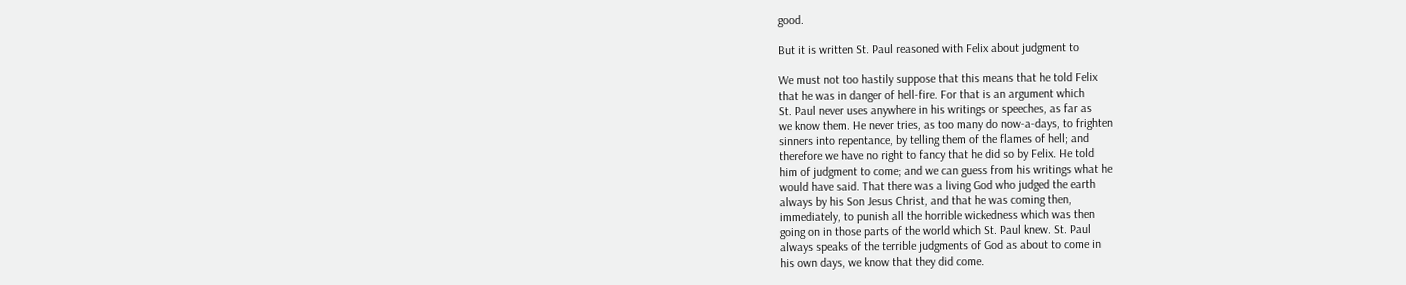good.

But it is written St. Paul reasoned with Felix about judgment to

We must not too hastily suppose that this means that he told Felix
that he was in danger of hell-fire. For that is an argument which
St. Paul never uses anywhere in his writings or speeches, as far as
we know them. He never tries, as too many do now-a-days, to frighten
sinners into repentance, by telling them of the flames of hell; and
therefore we have no right to fancy that he did so by Felix. He told
him of judgment to come; and we can guess from his writings what he
would have said. That there was a living God who judged the earth
always by his Son Jesus Christ, and that he was coming then,
immediately, to punish all the horrible wickedness which was then
going on in those parts of the world which St. Paul knew. St. Paul
always speaks of the terrible judgments of God as about to come in
his own days, we know that they did come.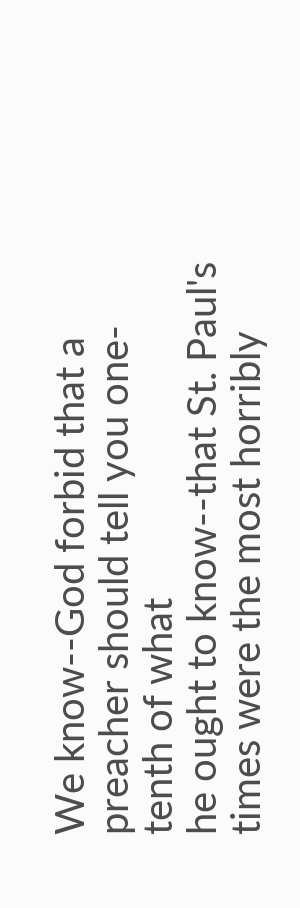We know--God forbid that a preacher should tell you one-tenth of what
he ought to know--that St. Paul's times were the most horribly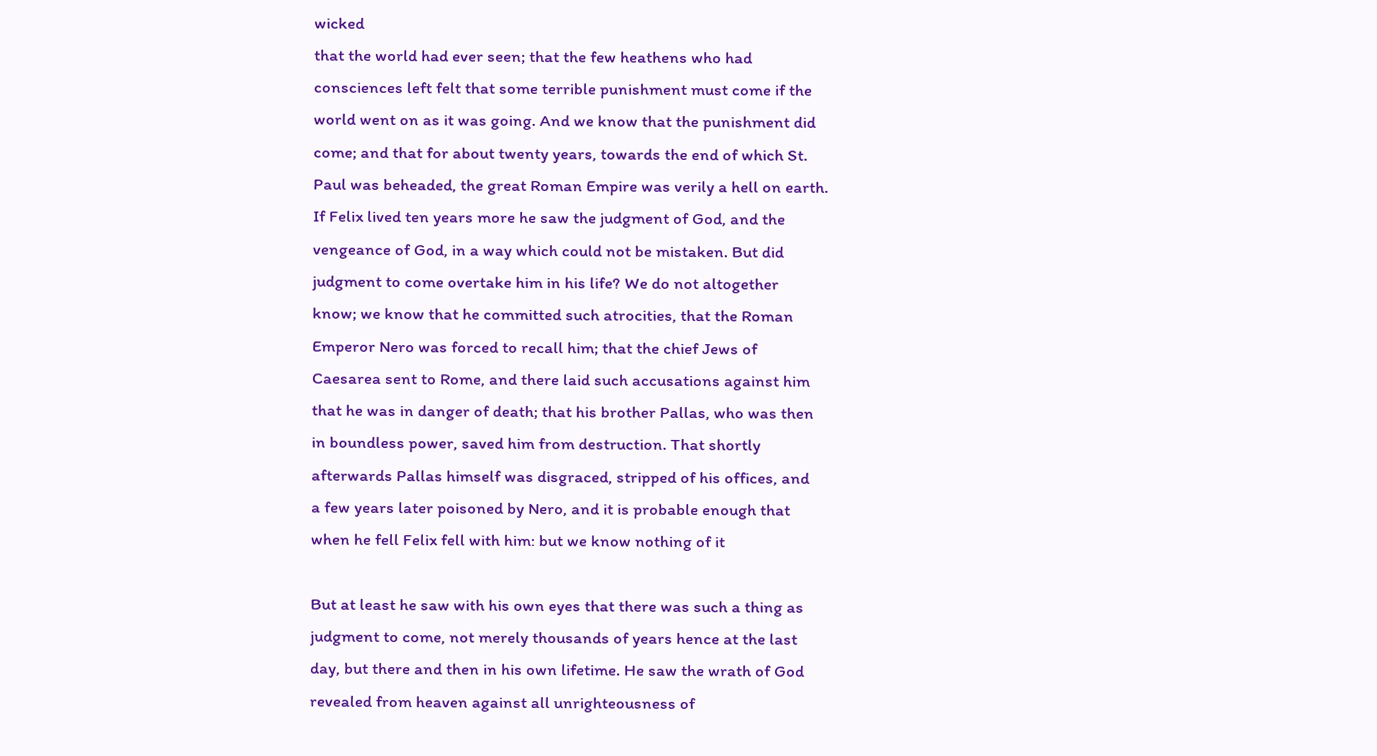wicked
that the world had ever seen; that the few heathens who had
consciences left felt that some terrible punishment must come if the
world went on as it was going. And we know that the punishment did
come; and that for about twenty years, towards the end of which St.
Paul was beheaded, the great Roman Empire was verily a hell on earth.
If Felix lived ten years more he saw the judgment of God, and the
vengeance of God, in a way which could not be mistaken. But did
judgment to come overtake him in his life? We do not altogether
know; we know that he committed such atrocities, that the Roman
Emperor Nero was forced to recall him; that the chief Jews of
Caesarea sent to Rome, and there laid such accusations against him
that he was in danger of death; that his brother Pallas, who was then
in boundless power, saved him from destruction. That shortly
afterwards Pallas himself was disgraced, stripped of his offices, and
a few years later poisoned by Nero, and it is probable enough that
when he fell Felix fell with him: but we know nothing of it

But at least he saw with his own eyes that there was such a thing as
judgment to come, not merely thousands of years hence at the last
day, but there and then in his own lifetime. He saw the wrath of God
revealed from heaven against all unrighteousness of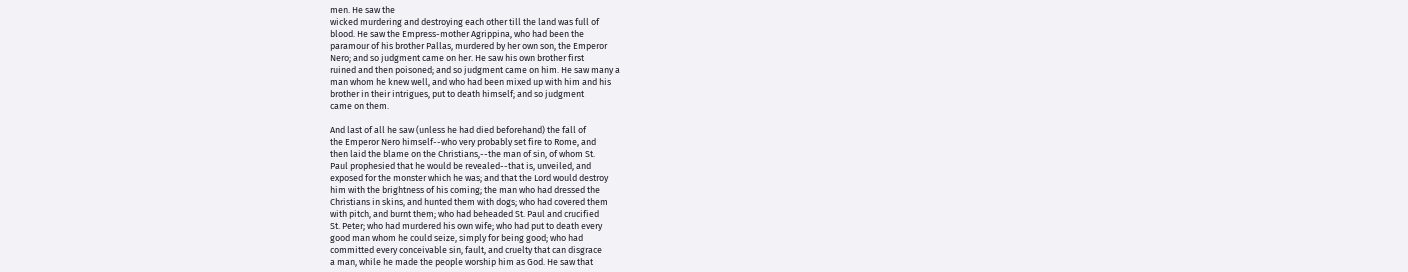men. He saw the
wicked murdering and destroying each other till the land was full of
blood. He saw the Empress-mother Agrippina, who had been the
paramour of his brother Pallas, murdered by her own son, the Emperor
Nero; and so judgment came on her. He saw his own brother first
ruined and then poisoned; and so judgment came on him. He saw many a
man whom he knew well, and who had been mixed up with him and his
brother in their intrigues, put to death himself; and so judgment
came on them.

And last of all he saw (unless he had died beforehand) the fall of
the Emperor Nero himself--who very probably set fire to Rome, and
then laid the blame on the Christians,--the man of sin, of whom St.
Paul prophesied that he would be revealed--that is, unveiled, and
exposed for the monster which he was; and that the Lord would destroy
him with the brightness of his coming; the man who had dressed the
Christians in skins, and hunted them with dogs; who had covered them
with pitch, and burnt them; who had beheaded St. Paul and crucified
St. Peter; who had murdered his own wife; who had put to death every
good man whom he could seize, simply for being good; who had
committed every conceivable sin, fault, and cruelty that can disgrace
a man, while he made the people worship him as God. He saw that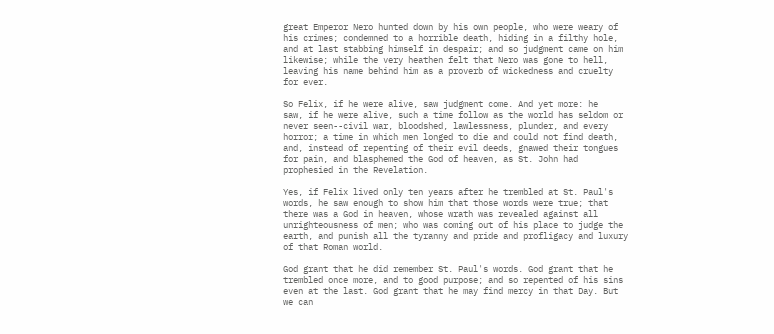great Emperor Nero hunted down by his own people, who were weary of
his crimes; condemned to a horrible death, hiding in a filthy hole,
and at last stabbing himself in despair; and so judgment came on him
likewise; while the very heathen felt that Nero was gone to hell,
leaving his name behind him as a proverb of wickedness and cruelty
for ever.

So Felix, if he were alive, saw judgment come. And yet more: he
saw, if he were alive, such a time follow as the world has seldom or
never seen--civil war, bloodshed, lawlessness, plunder, and every
horror; a time in which men longed to die and could not find death,
and, instead of repenting of their evil deeds, gnawed their tongues
for pain, and blasphemed the God of heaven, as St. John had
prophesied in the Revelation.

Yes, if Felix lived only ten years after he trembled at St. Paul's
words, he saw enough to show him that those words were true; that
there was a God in heaven, whose wrath was revealed against all
unrighteousness of men; who was coming out of his place to judge the
earth, and punish all the tyranny and pride and profligacy and luxury
of that Roman world.

God grant that he did remember St. Paul's words. God grant that he
trembled once more, and to good purpose; and so repented of his sins
even at the last. God grant that he may find mercy in that Day. But
we can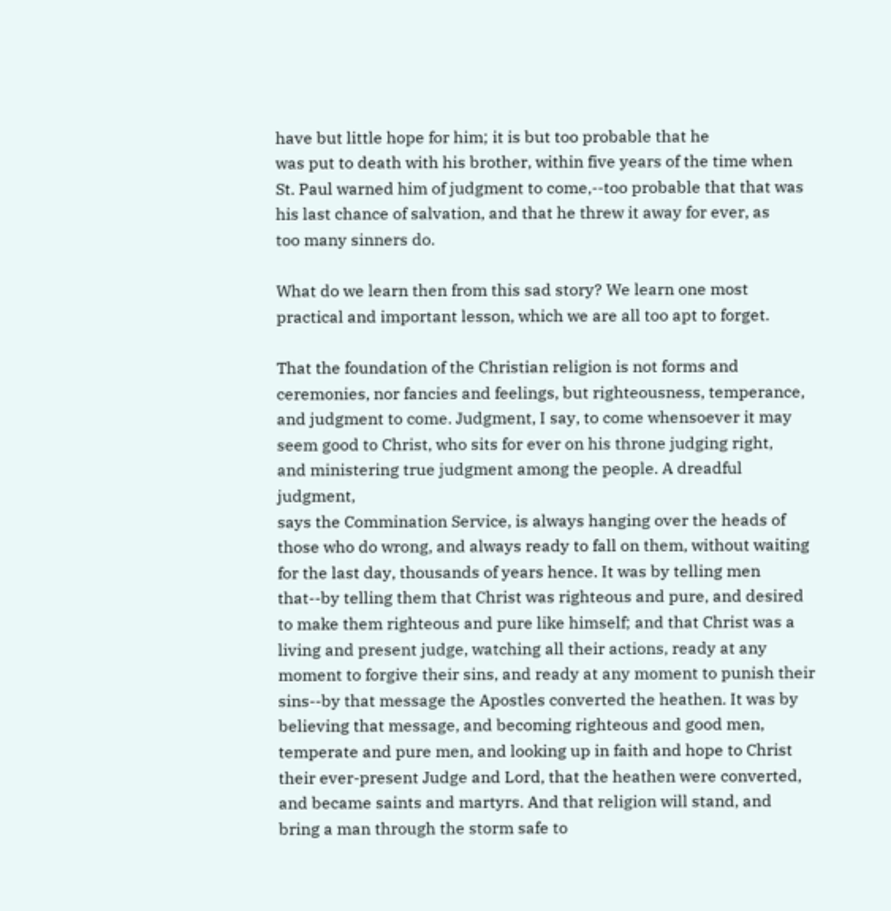have but little hope for him; it is but too probable that he
was put to death with his brother, within five years of the time when
St. Paul warned him of judgment to come,--too probable that that was
his last chance of salvation, and that he threw it away for ever, as
too many sinners do.

What do we learn then from this sad story? We learn one most
practical and important lesson, which we are all too apt to forget.

That the foundation of the Christian religion is not forms and
ceremonies, nor fancies and feelings, but righteousness, temperance,
and judgment to come. Judgment, I say, to come whensoever it may
seem good to Christ, who sits for ever on his throne judging right,
and ministering true judgment among the people. A dreadful judgment,
says the Commination Service, is always hanging over the heads of
those who do wrong, and always ready to fall on them, without waiting
for the last day, thousands of years hence. It was by telling men
that--by telling them that Christ was righteous and pure, and desired
to make them righteous and pure like himself; and that Christ was a
living and present judge, watching all their actions, ready at any
moment to forgive their sins, and ready at any moment to punish their
sins--by that message the Apostles converted the heathen. It was by
believing that message, and becoming righteous and good men,
temperate and pure men, and looking up in faith and hope to Christ
their ever-present Judge and Lord, that the heathen were converted,
and became saints and martyrs. And that religion will stand, and
bring a man through the storm safe to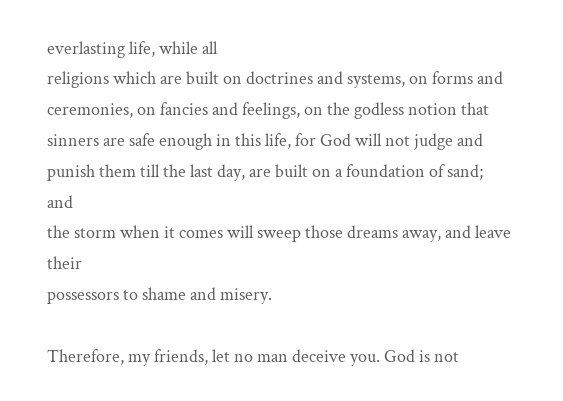everlasting life, while all
religions which are built on doctrines and systems, on forms and
ceremonies, on fancies and feelings, on the godless notion that
sinners are safe enough in this life, for God will not judge and
punish them till the last day, are built on a foundation of sand; and
the storm when it comes will sweep those dreams away, and leave their
possessors to shame and misery.

Therefore, my friends, let no man deceive you. God is not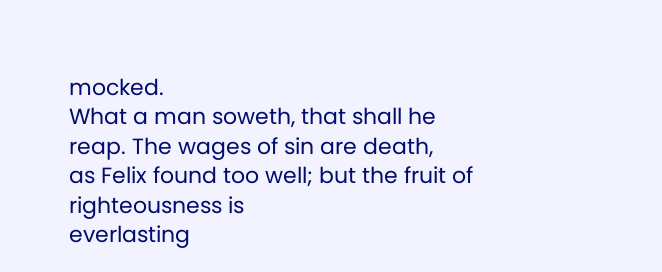mocked.
What a man soweth, that shall he reap. The wages of sin are death,
as Felix found too well; but the fruit of righteousness is
everlasting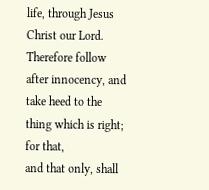life, through Jesus Christ our Lord. Therefore follow
after innocency, and take heed to the thing which is right; for that,
and that only, shall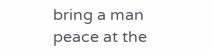bring a man peace at the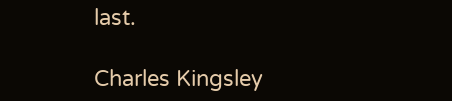last.

Charles Kingsley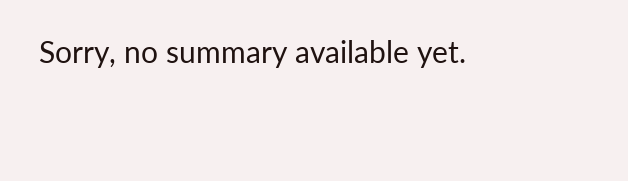Sorry, no summary available yet.